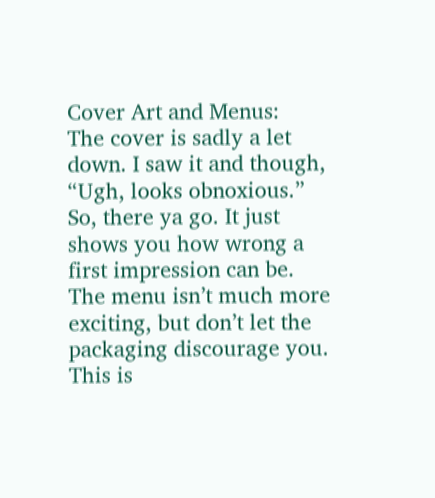Cover Art and Menus:
The cover is sadly a let down. I saw it and though, “Ugh, looks obnoxious.” So, there ya go. It just shows you how wrong a first impression can be. The menu isn’t much more exciting, but don’t let the packaging discourage you. This is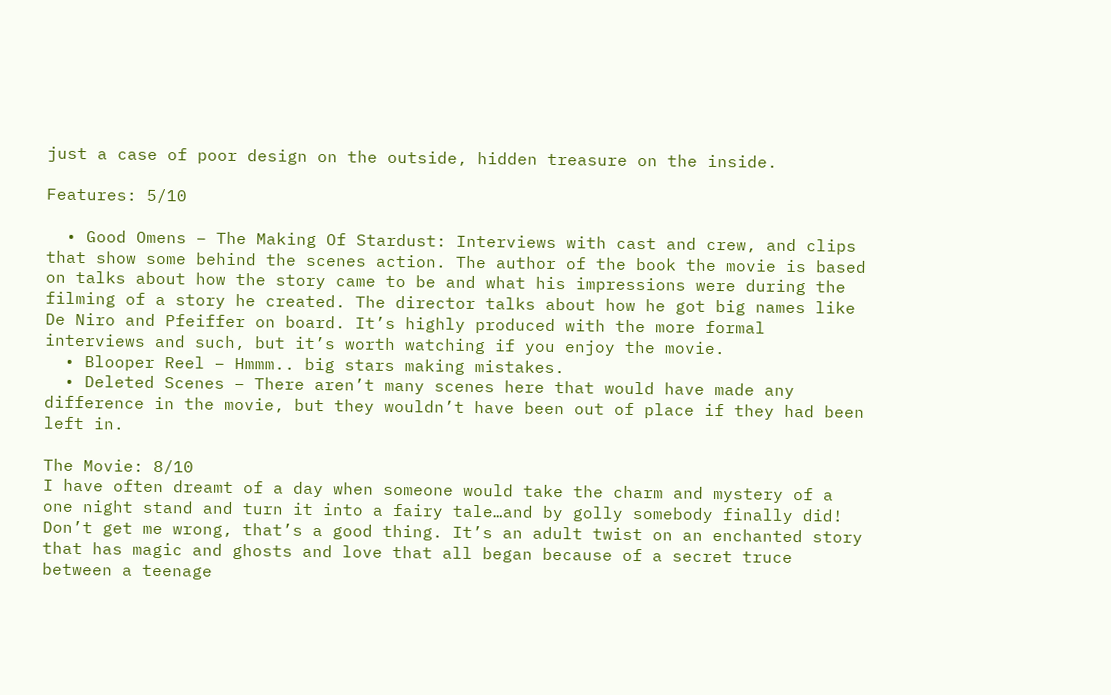just a case of poor design on the outside, hidden treasure on the inside.

Features: 5/10

  • Good Omens – The Making Of Stardust: Interviews with cast and crew, and clips that show some behind the scenes action. The author of the book the movie is based on talks about how the story came to be and what his impressions were during the filming of a story he created. The director talks about how he got big names like De Niro and Pfeiffer on board. It’s highly produced with the more formal interviews and such, but it’s worth watching if you enjoy the movie.
  • Blooper Reel – Hmmm.. big stars making mistakes.
  • Deleted Scenes – There aren’t many scenes here that would have made any difference in the movie, but they wouldn’t have been out of place if they had been left in.

The Movie: 8/10
I have often dreamt of a day when someone would take the charm and mystery of a one night stand and turn it into a fairy tale…and by golly somebody finally did! Don’t get me wrong, that’s a good thing. It’s an adult twist on an enchanted story that has magic and ghosts and love that all began because of a secret truce between a teenage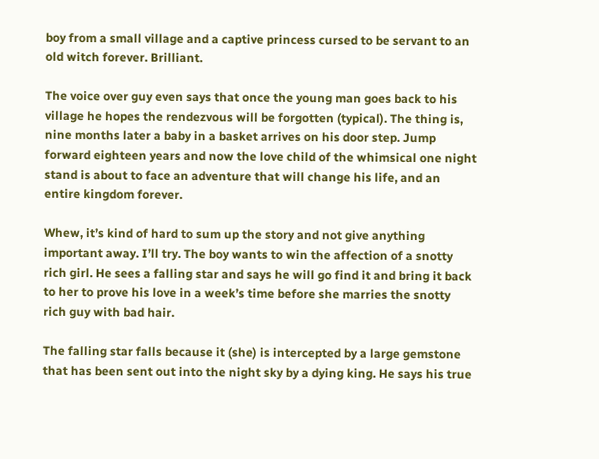boy from a small village and a captive princess cursed to be servant to an old witch forever. Brilliant.

The voice over guy even says that once the young man goes back to his village he hopes the rendezvous will be forgotten (typical). The thing is, nine months later a baby in a basket arrives on his door step. Jump forward eighteen years and now the love child of the whimsical one night stand is about to face an adventure that will change his life, and an entire kingdom forever.

Whew, it’s kind of hard to sum up the story and not give anything important away. I’ll try. The boy wants to win the affection of a snotty rich girl. He sees a falling star and says he will go find it and bring it back to her to prove his love in a week’s time before she marries the snotty rich guy with bad hair.

The falling star falls because it (she) is intercepted by a large gemstone that has been sent out into the night sky by a dying king. He says his true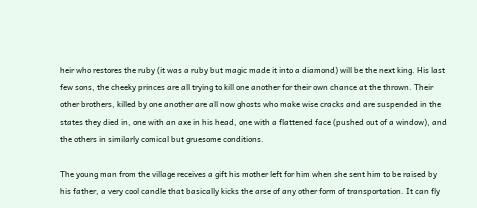heir who restores the ruby (it was a ruby but magic made it into a diamond) will be the next king. His last few sons, the cheeky princes are all trying to kill one another for their own chance at the thrown. Their other brothers, killed by one another are all now ghosts who make wise cracks and are suspended in the states they died in, one with an axe in his head, one with a flattened face (pushed out of a window), and the others in similarly comical but gruesome conditions.

The young man from the village receives a gift his mother left for him when she sent him to be raised by his father, a very cool candle that basically kicks the arse of any other form of transportation. It can fly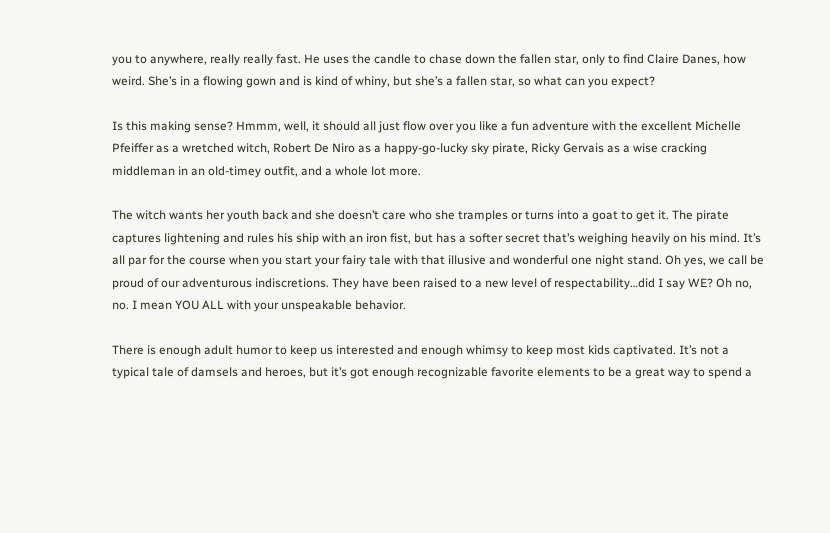you to anywhere, really really fast. He uses the candle to chase down the fallen star, only to find Claire Danes, how weird. She’s in a flowing gown and is kind of whiny, but she’s a fallen star, so what can you expect?

Is this making sense? Hmmm, well, it should all just flow over you like a fun adventure with the excellent Michelle Pfeiffer as a wretched witch, Robert De Niro as a happy-go-lucky sky pirate, Ricky Gervais as a wise cracking middleman in an old-timey outfit, and a whole lot more.

The witch wants her youth back and she doesn’t care who she tramples or turns into a goat to get it. The pirate captures lightening and rules his ship with an iron fist, but has a softer secret that’s weighing heavily on his mind. It’s all par for the course when you start your fairy tale with that illusive and wonderful one night stand. Oh yes, we call be proud of our adventurous indiscretions. They have been raised to a new level of respectability…did I say WE? Oh no, no. I mean YOU ALL with your unspeakable behavior.

There is enough adult humor to keep us interested and enough whimsy to keep most kids captivated. It’s not a typical tale of damsels and heroes, but it’s got enough recognizable favorite elements to be a great way to spend a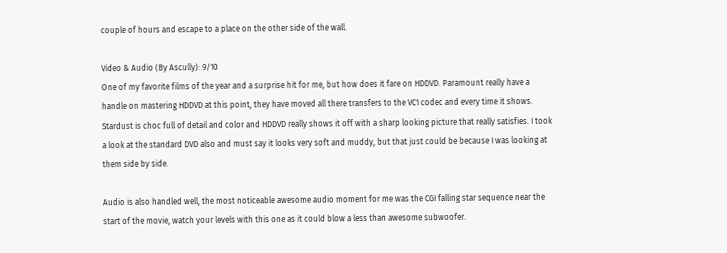couple of hours and escape to a place on the other side of the wall.

Video & Audio (By Ascully): 9/10
One of my favorite films of the year and a surprise hit for me, but how does it fare on HDDVD. Paramount really have a handle on mastering HDDVD at this point, they have moved all there transfers to the VC1 codec and every time it shows. Stardust is choc full of detail and color and HDDVD really shows it off with a sharp looking picture that really satisfies. I took a look at the standard DVD also and must say it looks very soft and muddy, but that just could be because I was looking at them side by side.

Audio is also handled well, the most noticeable awesome audio moment for me was the CGI falling star sequence near the start of the movie, watch your levels with this one as it could blow a less than awesome subwoofer.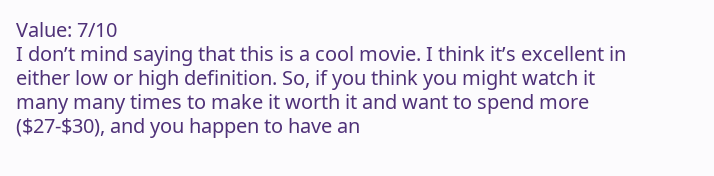Value: 7/10
I don’t mind saying that this is a cool movie. I think it’s excellent in either low or high definition. So, if you think you might watch it many many times to make it worth it and want to spend more ($27-$30), and you happen to have an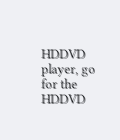HDDVD player, go for the HDDVD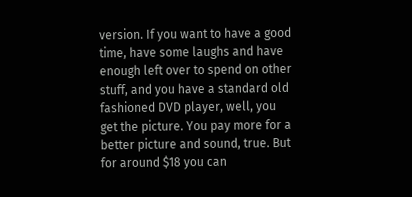version. If you want to have a good time, have some laughs and have enough left over to spend on other stuff, and you have a standard old fashioned DVD player, well, you get the picture. You pay more for a better picture and sound, true. But for around $18 you can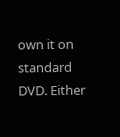own it on standard DVD. Either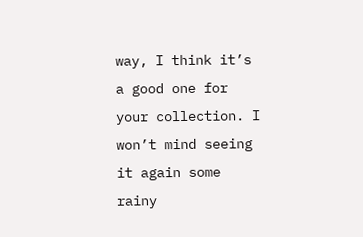way, I think it’s a good one for your collection. I won’t mind seeing it again some rainy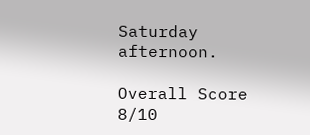Saturday afternoon.

Overall Score 8/10